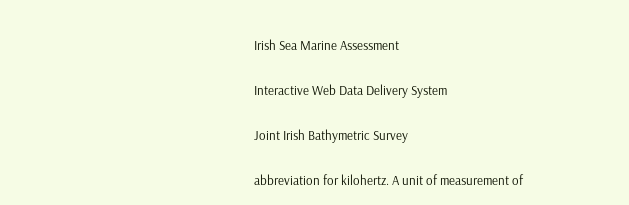Irish Sea Marine Assessment

Interactive Web Data Delivery System

Joint Irish Bathymetric Survey

abbreviation for kilohertz. A unit of measurement of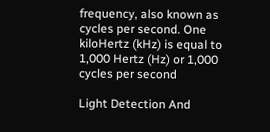frequency, also known as cycles per second. One kiloHertz (kHz) is equal to 1,000 Hertz (Hz) or 1,000 cycles per second

Light Detection And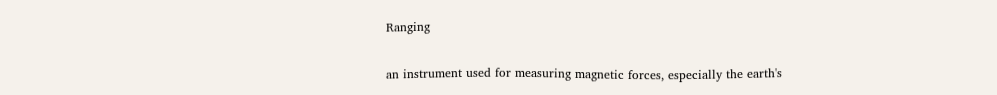Ranging

an instrument used for measuring magnetic forces, especially the earth's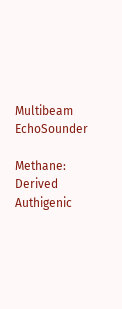Multibeam EchoSounder

Methane: Derived Authigenic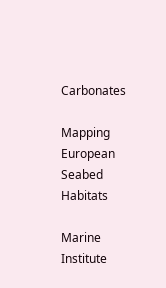Carbonates

Mapping European Seabed Habitats

Marine Institute